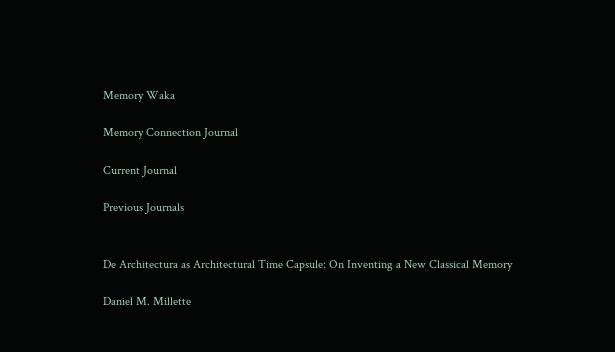Memory Waka

Memory Connection Journal

Current Journal

Previous Journals


De Architectura as Architectural Time Capsule: On Inventing a New Classical Memory

Daniel M. Millette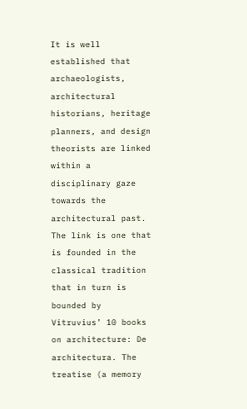It is well established that archaeologists, architectural historians, heritage planners, and design theorists are linked within a disciplinary gaze towards the architectural past. The link is one that is founded in the classical tradition that in turn is bounded by Vitruvius’ 10 books on architecture: De architectura. The treatise (a memory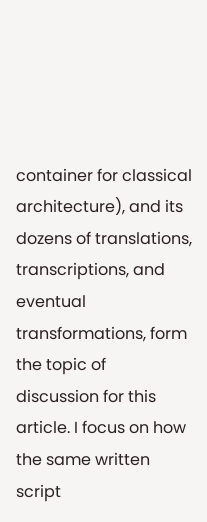container for classical architecture), and its dozens of translations, transcriptions, and eventual transformations, form the topic of discussion for this article. I focus on how the same written script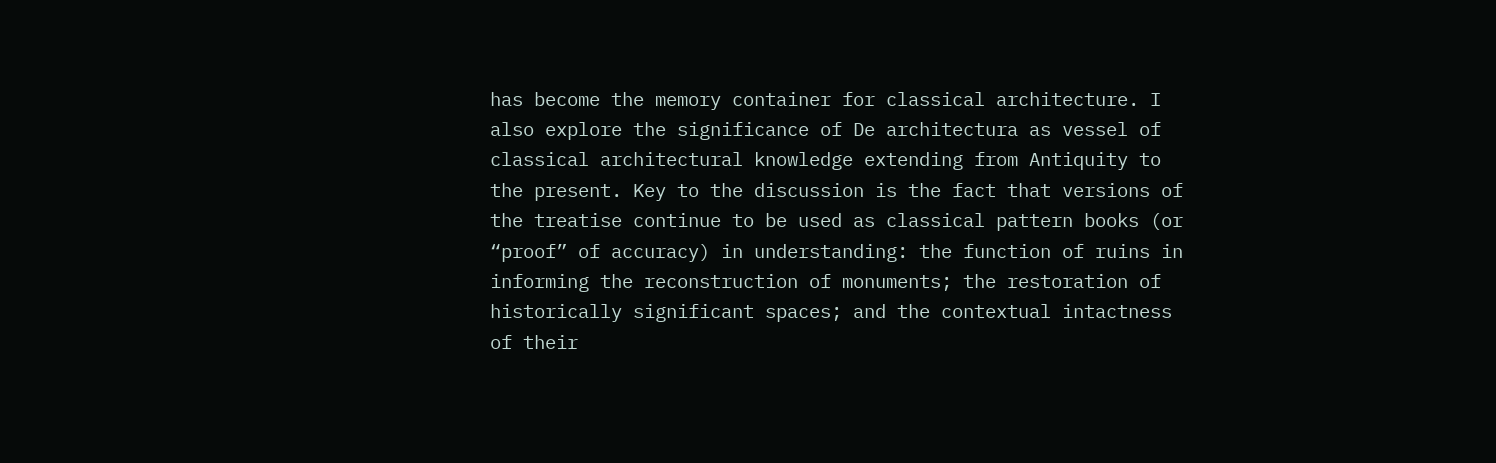has become the memory container for classical architecture. I also explore the significance of De architectura as vessel of classical architectural knowledge extending from Antiquity to the present. Key to the discussion is the fact that versions of the treatise continue to be used as classical pattern books (or “proof” of accuracy) in understanding: the function of ruins in informing the reconstruction of monuments; the restoration of historically significant spaces; and the contextual intactness of their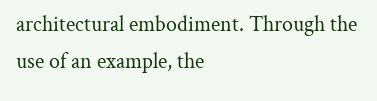architectural embodiment. Through the use of an example, the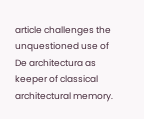article challenges the unquestioned use of De architectura as keeper of classical architectural memory.